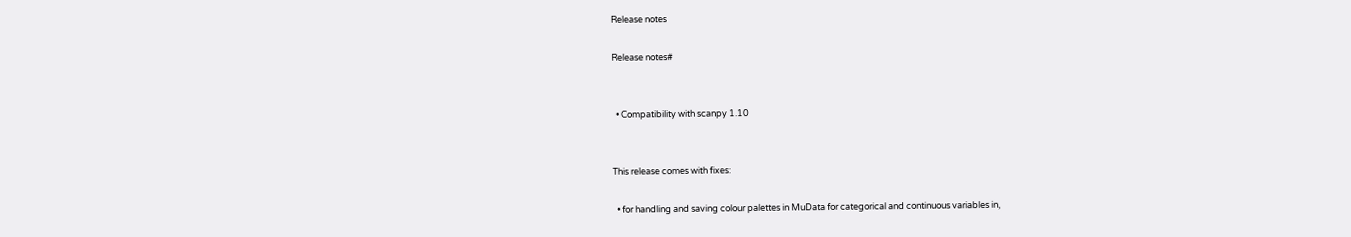Release notes

Release notes#


  • Compatibility with scanpy 1.10


This release comes with fixes:

  • for handling and saving colour palettes in MuData for categorical and continuous variables in,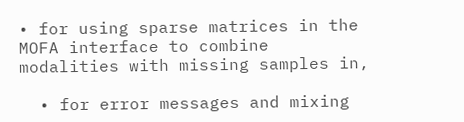• for using sparse matrices in the MOFA interface to combine modalities with missing samples in,

  • for error messages and mixing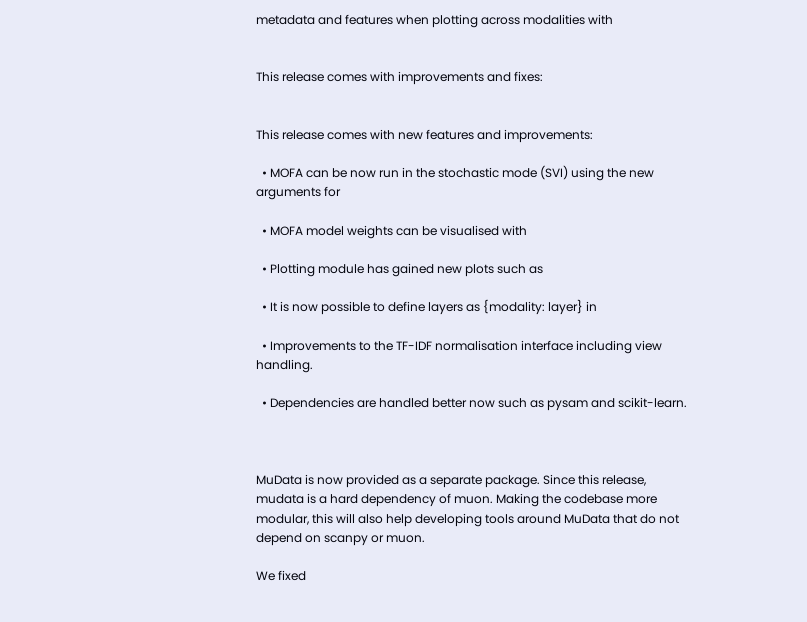metadata and features when plotting across modalities with


This release comes with improvements and fixes:


This release comes with new features and improvements:

  • MOFA can be now run in the stochastic mode (SVI) using the new arguments for

  • MOFA model weights can be visualised with

  • Plotting module has gained new plots such as

  • It is now possible to define layers as {modality: layer} in

  • Improvements to the TF-IDF normalisation interface including view handling.

  • Dependencies are handled better now such as pysam and scikit-learn.



MuData is now provided as a separate package. Since this release, mudata is a hard dependency of muon. Making the codebase more modular, this will also help developing tools around MuData that do not depend on scanpy or muon.

We fixed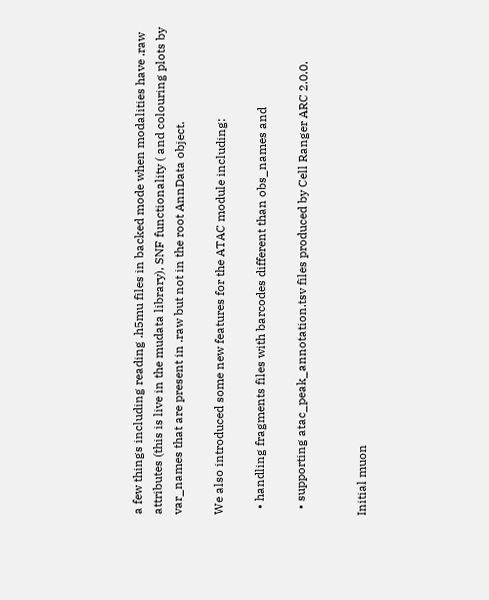a few things including reading .h5mu files in backed mode when modalities have .raw attributes (this is live in the mudata library), SNF functionality ( and colouring plots by var_names that are present in .raw but not in the root AnnData object.

We also introduced some new features for the ATAC module including:

  • handling fragments files with barcodes different than obs_names and

  • supporting atac_peak_annotation.tsv files produced by Cell Ranger ARC 2.0.0.


Initial muon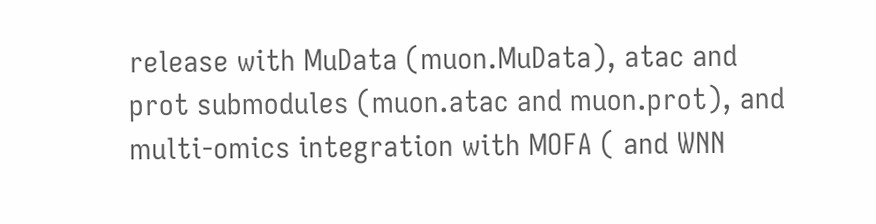release with MuData (muon.MuData), atac and prot submodules (muon.atac and muon.prot), and multi-omics integration with MOFA ( and WNN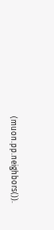(muon.pp.neighbors()).